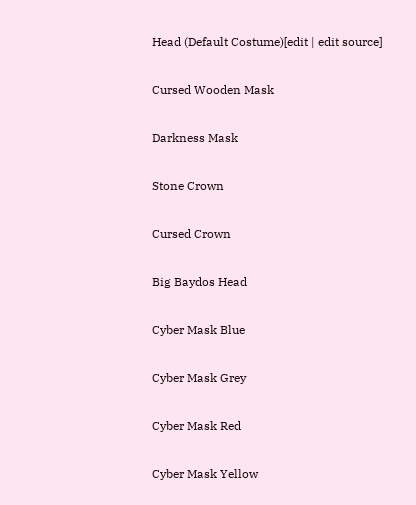Head (Default Costume)[edit | edit source]

Cursed Wooden Mask

Darkness Mask

Stone Crown

Cursed Crown

Big Baydos Head

Cyber Mask Blue

Cyber Mask Grey

Cyber Mask Red

Cyber Mask Yellow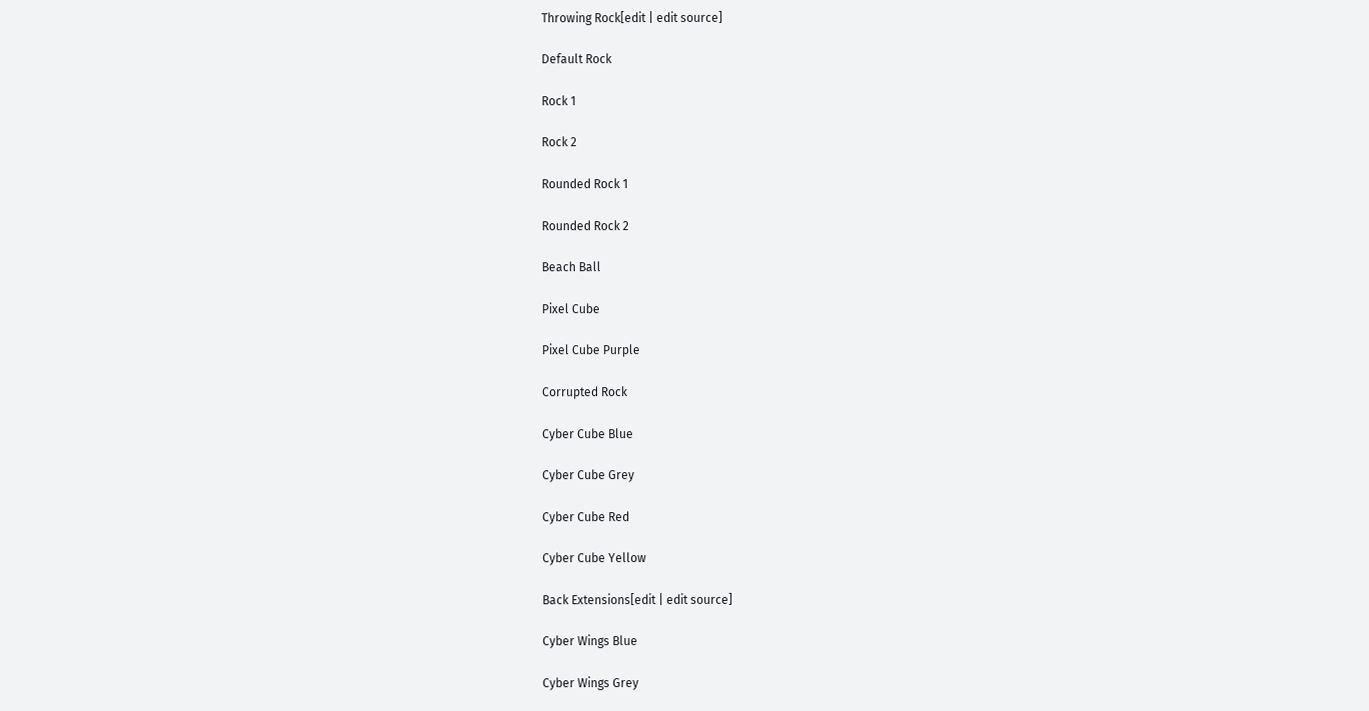Throwing Rock[edit | edit source]

Default Rock

Rock 1

Rock 2

Rounded Rock 1

Rounded Rock 2

Beach Ball

Pixel Cube

Pixel Cube Purple

Corrupted Rock

Cyber Cube Blue

Cyber Cube Grey

Cyber Cube Red

Cyber Cube Yellow

Back Extensions[edit | edit source]

Cyber Wings Blue

Cyber Wings Grey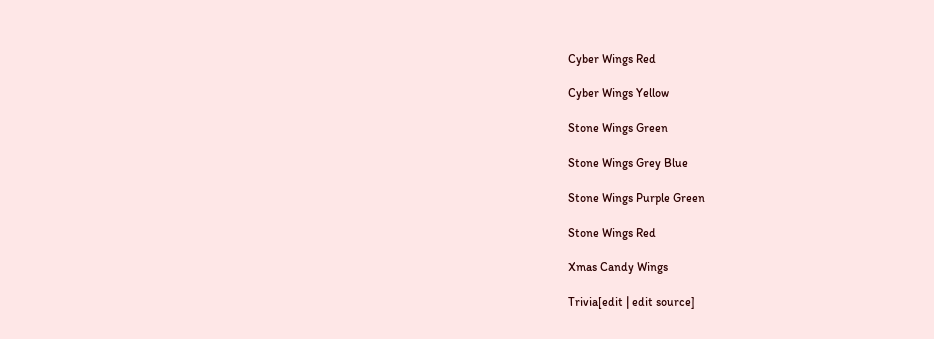Cyber Wings Red

Cyber Wings Yellow

Stone Wings Green

Stone Wings Grey Blue

Stone Wings Purple Green

Stone Wings Red

Xmas Candy Wings

Trivia[edit | edit source]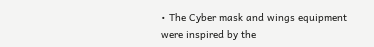• The Cyber mask and wings equipment were inspired by the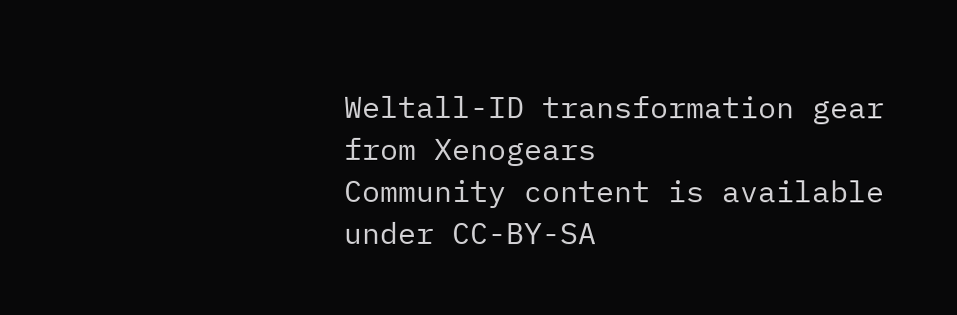Weltall-ID transformation gear from Xenogears
Community content is available under CC-BY-SA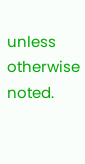unless otherwise noted.